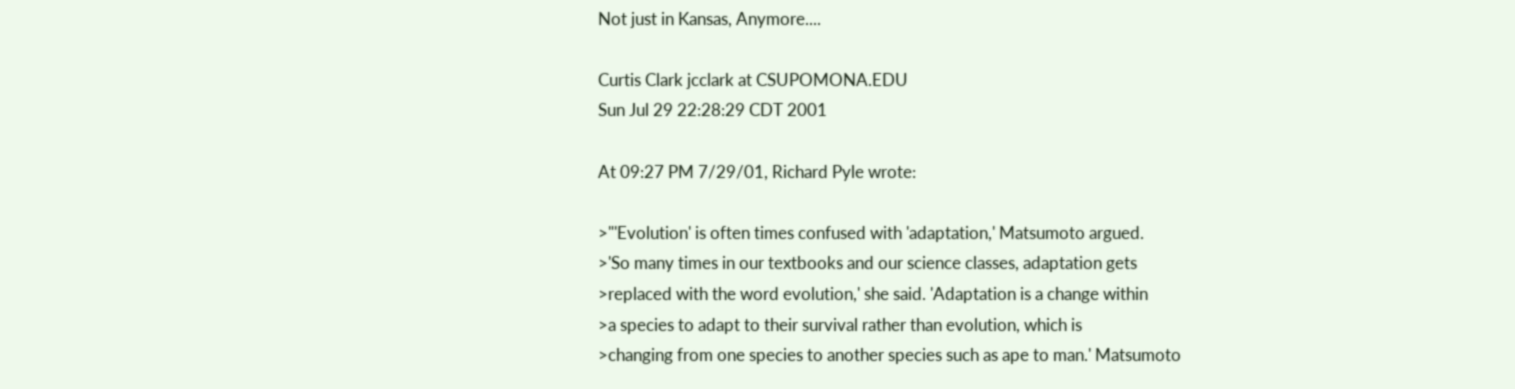Not just in Kansas, Anymore....

Curtis Clark jcclark at CSUPOMONA.EDU
Sun Jul 29 22:28:29 CDT 2001

At 09:27 PM 7/29/01, Richard Pyle wrote:

>"'Evolution' is often times confused with 'adaptation,' Matsumoto argued.
>'So many times in our textbooks and our science classes, adaptation gets
>replaced with the word evolution,' she said. 'Adaptation is a change within
>a species to adapt to their survival rather than evolution, which is
>changing from one species to another species such as ape to man.' Matsumoto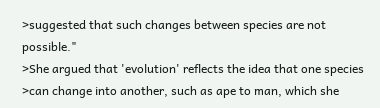>suggested that such changes between species are not possible."
>She argued that 'evolution' reflects the idea that one species
>can change into another, such as ape to man, which she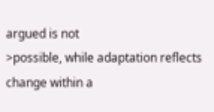argued is not
>possible, while adaptation reflects change within a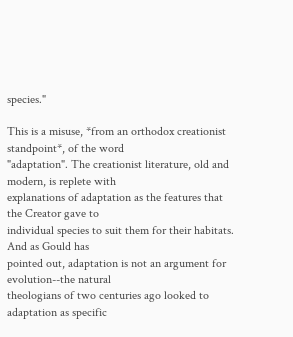species."

This is a misuse, *from an orthodox creationist standpoint*, of the word
"adaptation". The creationist literature, old and modern, is replete with
explanations of adaptation as the features that the Creator gave to
individual species to suit them for their habitats. And as Gould has
pointed out, adaptation is not an argument for evolution--the natural
theologians of two centuries ago looked to adaptation as specific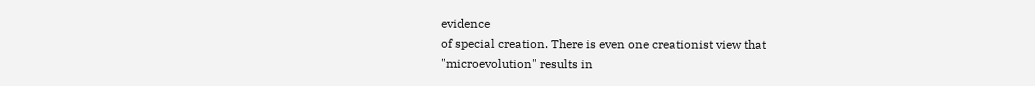evidence
of special creation. There is even one creationist view that
"microevolution" results in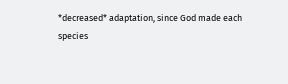*decreased* adaptation, since God made each
species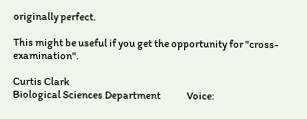originally perfect.

This might be useful if you get the opportunity for "cross-examination".

Curtis Clark
Biological Sciences Department             Voice: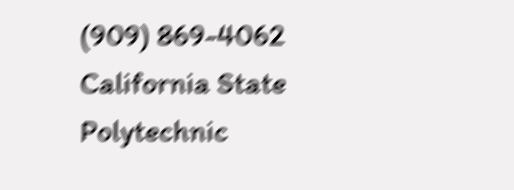(909) 869-4062
California State Polytechnic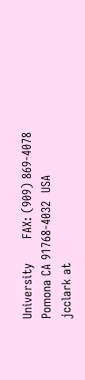University      FAX: (909) 869-4078
Pomona CA 91768-4032  USA                  jcclark at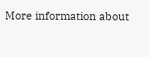More information about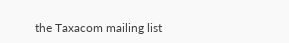the Taxacom mailing list